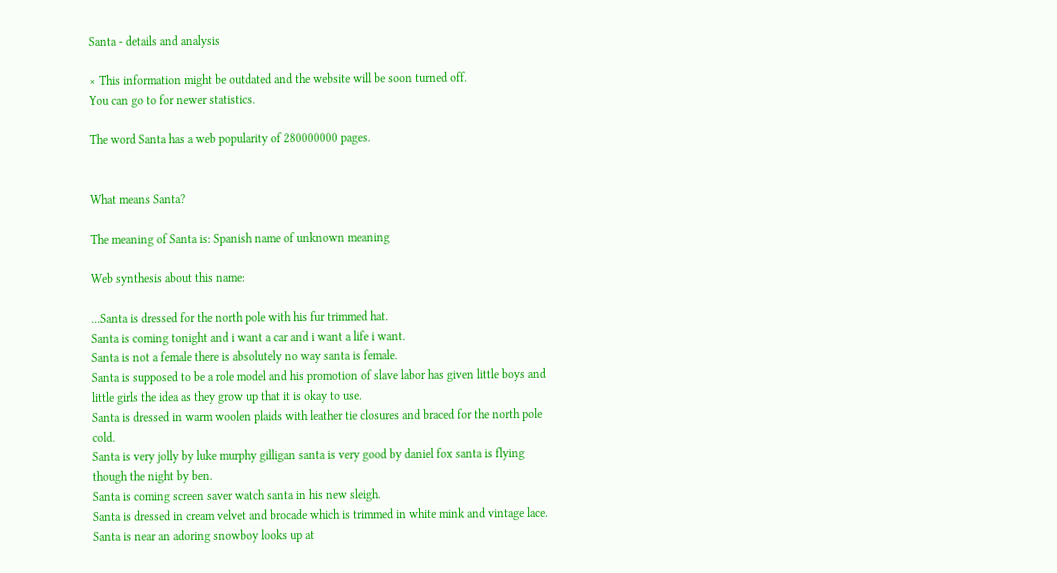Santa - details and analysis

× This information might be outdated and the website will be soon turned off.
You can go to for newer statistics.

The word Santa has a web popularity of 280000000 pages.


What means Santa?

The meaning of Santa is: Spanish name of unknown meaning

Web synthesis about this name:

...Santa is dressed for the north pole with his fur trimmed hat.
Santa is coming tonight and i want a car and i want a life i want.
Santa is not a female there is absolutely no way santa is female.
Santa is supposed to be a role model and his promotion of slave labor has given little boys and little girls the idea as they grow up that it is okay to use.
Santa is dressed in warm woolen plaids with leather tie closures and braced for the north pole cold.
Santa is very jolly by luke murphy gilligan santa is very good by daniel fox santa is flying though the night by ben.
Santa is coming screen saver watch santa in his new sleigh.
Santa is dressed in cream velvet and brocade which is trimmed in white mink and vintage lace.
Santa is near an adoring snowboy looks up at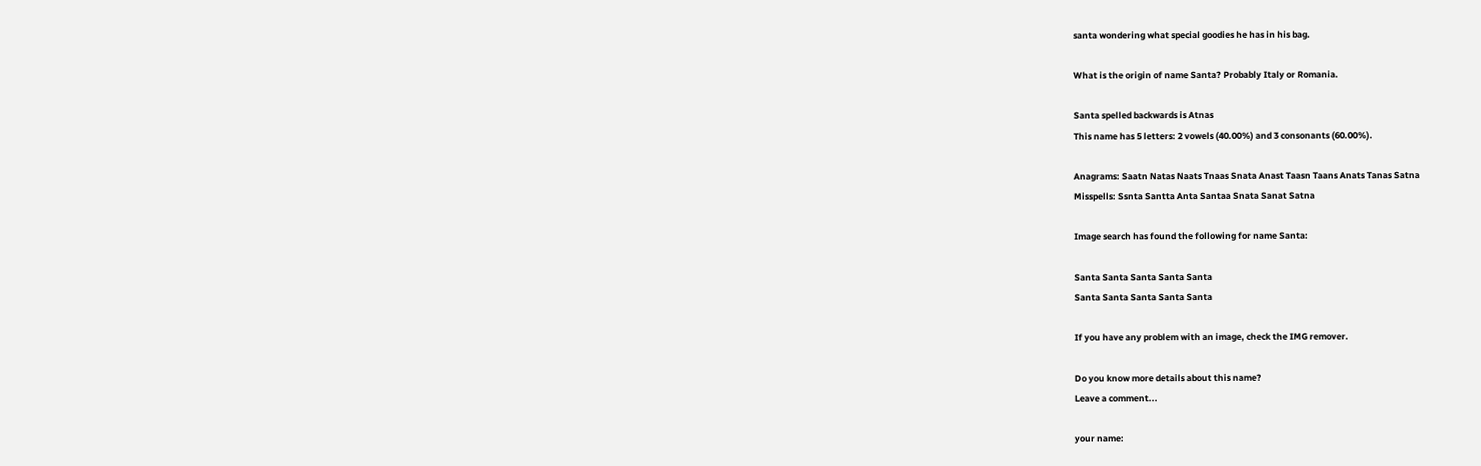santa wondering what special goodies he has in his bag.

What is the origin of name Santa? Probably Italy or Romania.

Santa spelled backwards is Atnas
This name has 5 letters: 2 vowels (40.00%) and 3 consonants (60.00%).

Anagrams: Saatn Natas Naats Tnaas Snata Anast Taasn Taans Anats Tanas Satna
Misspells: Ssnta Santta Anta Santaa Snata Sanat Satna

Image search has found the following for name Santa:

Santa Santa Santa Santa Santa
Santa Santa Santa Santa Santa

If you have any problem with an image, check the IMG remover.

Do you know more details about this name?
Leave a comment...

your name: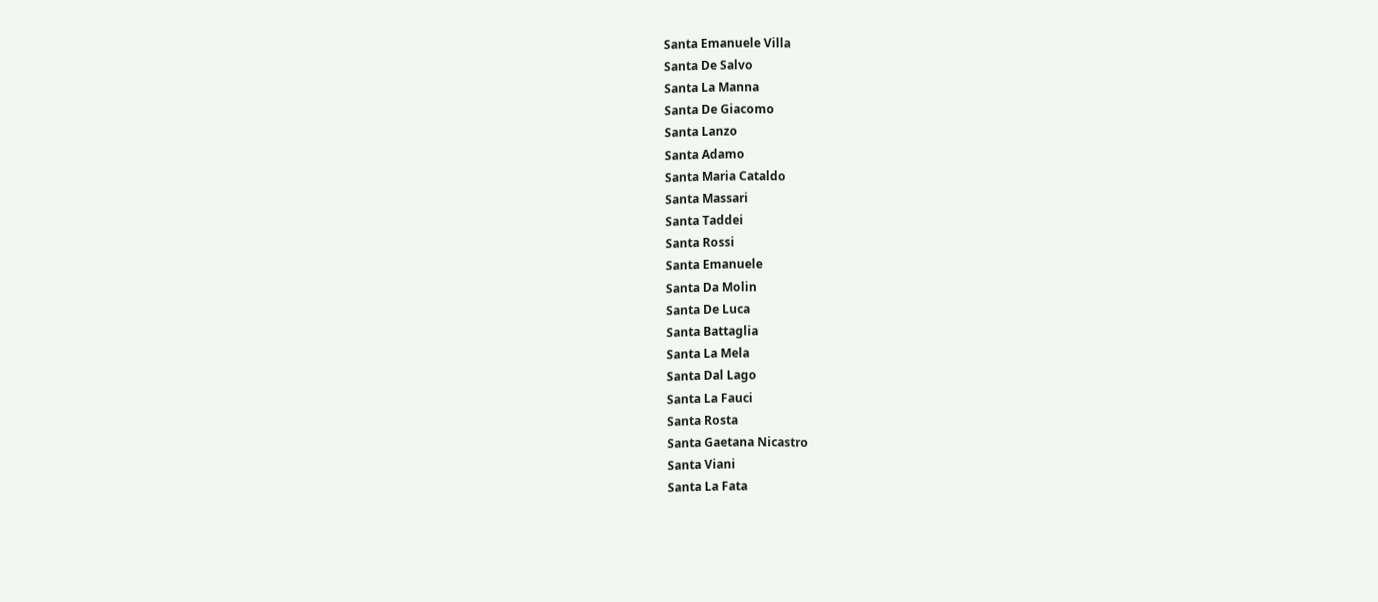Santa Emanuele Villa
Santa De Salvo
Santa La Manna
Santa De Giacomo
Santa Lanzo
Santa Adamo
Santa Maria Cataldo
Santa Massari
Santa Taddei
Santa Rossi
Santa Emanuele
Santa Da Molin
Santa De Luca
Santa Battaglia
Santa La Mela
Santa Dal Lago
Santa La Fauci
Santa Rosta
Santa Gaetana Nicastro
Santa Viani
Santa La Fata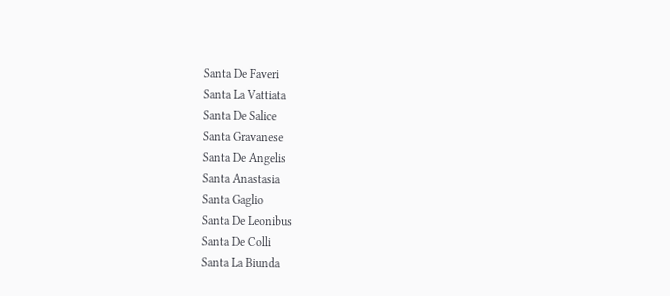Santa De Faveri
Santa La Vattiata
Santa De Salice
Santa Gravanese
Santa De Angelis
Santa Anastasia
Santa Gaglio
Santa De Leonibus
Santa De Colli
Santa La Biunda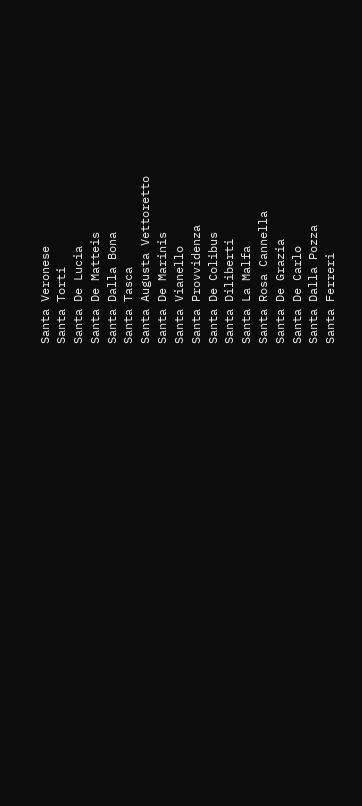Santa Veronese
Santa Torti
Santa De Lucia
Santa De Matteis
Santa Dalla Bona
Santa Tasca
Santa Augusta Vettoretto
Santa De Marinis
Santa Vianello
Santa Provvidenza
Santa De Colibus
Santa Diliberti
Santa La Malfa
Santa Rosa Cannella
Santa De Grazia
Santa De Carlo
Santa Dalla Pozza
Santa Ferreri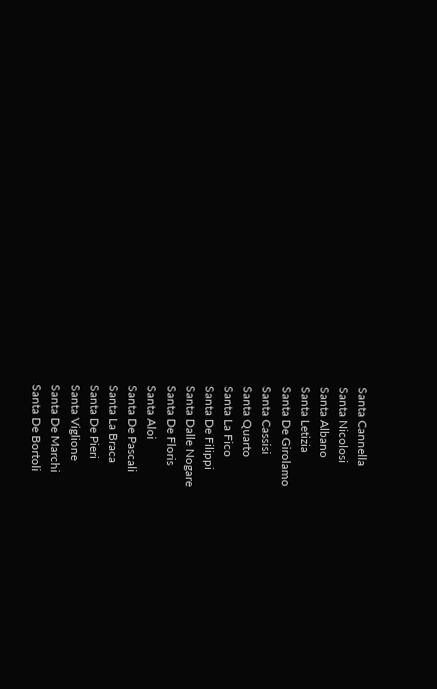Santa Cannella
Santa Nicolosi
Santa Albano
Santa Letizia
Santa De Girolamo
Santa Cassisi
Santa Quarto
Santa La Fico
Santa De Filippi
Santa Dalle Nogare
Santa De Floris
Santa Aloi
Santa De Pascali
Santa La Braca
Santa De Pieri
Santa Viglione
Santa De Marchi
Santa De Bortoli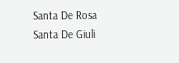Santa De Rosa
Santa De Giuli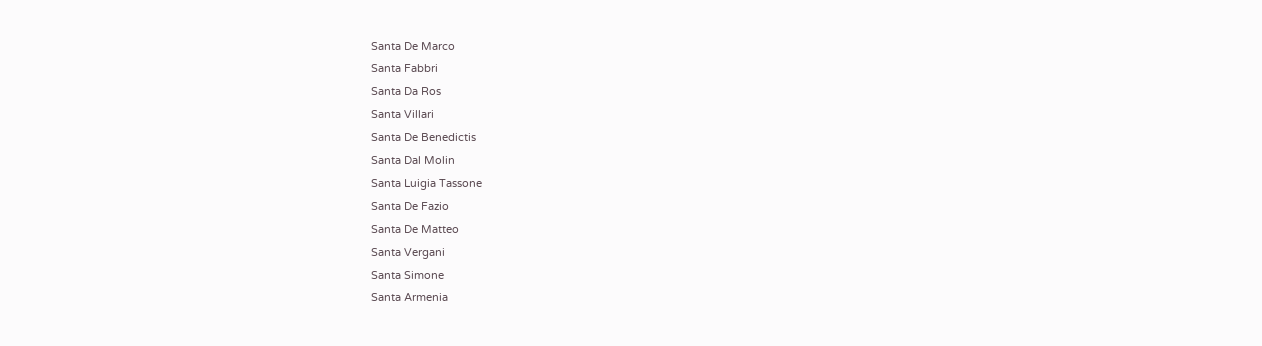Santa De Marco
Santa Fabbri
Santa Da Ros
Santa Villari
Santa De Benedictis
Santa Dal Molin
Santa Luigia Tassone
Santa De Fazio
Santa De Matteo
Santa Vergani
Santa Simone
Santa Armenia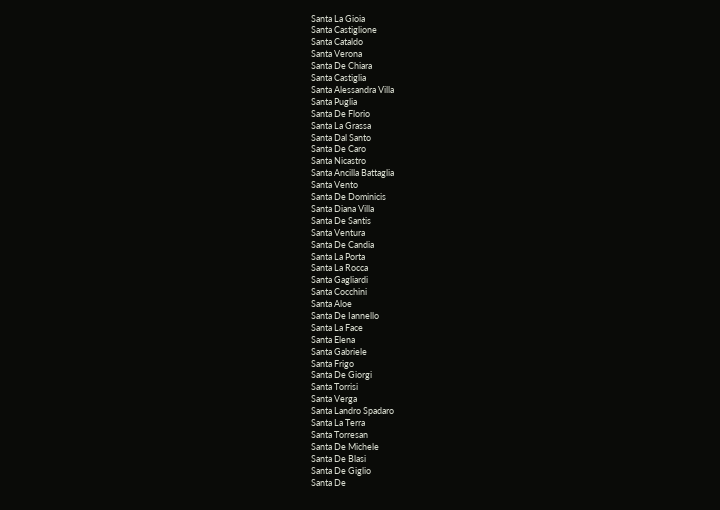Santa La Gioia
Santa Castiglione
Santa Cataldo
Santa Verona
Santa De Chiara
Santa Castiglia
Santa Alessandra Villa
Santa Puglia
Santa De Florio
Santa La Grassa
Santa Dal Santo
Santa De Caro
Santa Nicastro
Santa Ancilla Battaglia
Santa Vento
Santa De Dominicis
Santa Diana Villa
Santa De Santis
Santa Ventura
Santa De Candia
Santa La Porta
Santa La Rocca
Santa Gagliardi
Santa Cocchini
Santa Aloe
Santa De Iannello
Santa La Face
Santa Elena
Santa Gabriele
Santa Frigo
Santa De Giorgi
Santa Torrisi
Santa Verga
Santa Landro Spadaro
Santa La Terra
Santa Torresan
Santa De Michele
Santa De Blasi
Santa De Giglio
Santa De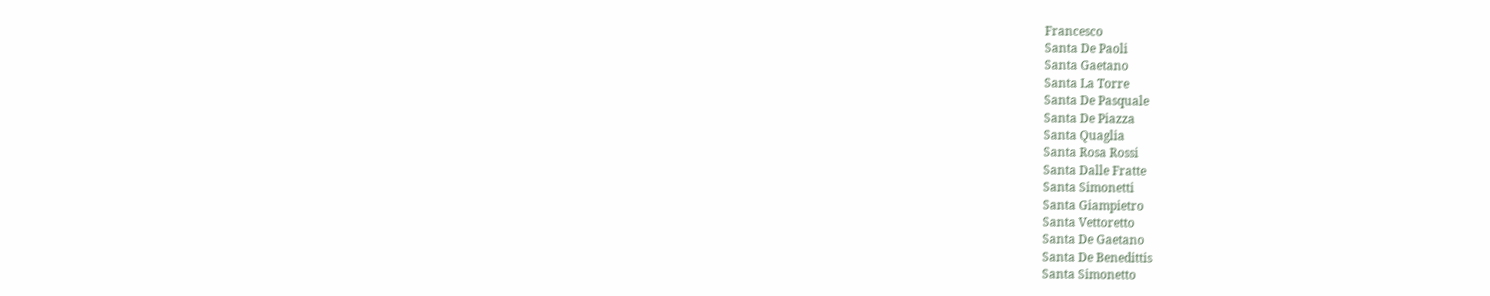Francesco
Santa De Paoli
Santa Gaetano
Santa La Torre
Santa De Pasquale
Santa De Piazza
Santa Quaglia
Santa Rosa Rossi
Santa Dalle Fratte
Santa Simonetti
Santa Giampietro
Santa Vettoretto
Santa De Gaetano
Santa De Benedittis
Santa Simonetto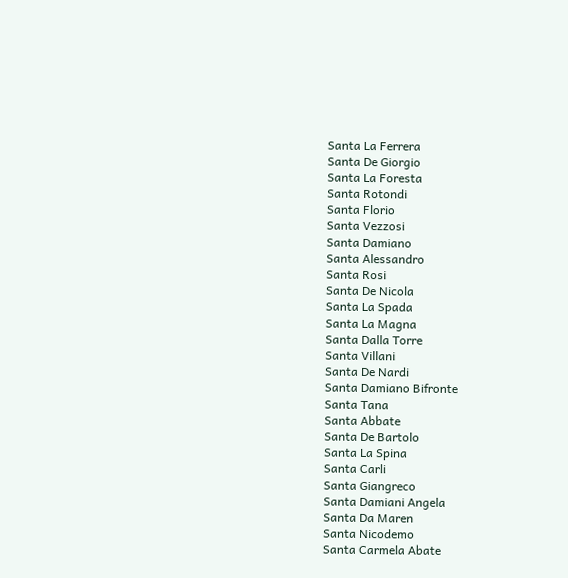Santa La Ferrera
Santa De Giorgio
Santa La Foresta
Santa Rotondi
Santa Florio
Santa Vezzosi
Santa Damiano
Santa Alessandro
Santa Rosi
Santa De Nicola
Santa La Spada
Santa La Magna
Santa Dalla Torre
Santa Villani
Santa De Nardi
Santa Damiano Bifronte
Santa Tana
Santa Abbate
Santa De Bartolo
Santa La Spina
Santa Carli
Santa Giangreco
Santa Damiani Angela
Santa Da Maren
Santa Nicodemo
Santa Carmela Abate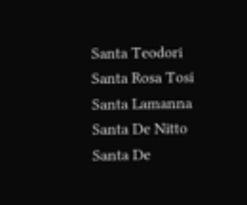Santa Teodori
Santa Rosa Tosi
Santa Lamanna
Santa De Nitto
Santa De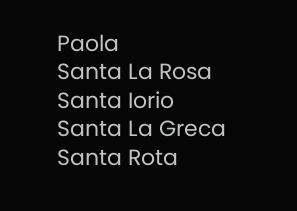Paola
Santa La Rosa
Santa Iorio
Santa La Greca
Santa Rota